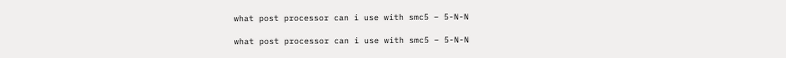what post processor can i use with smc5 – 5-N-N

what post processor can i use with smc5 – 5-N-N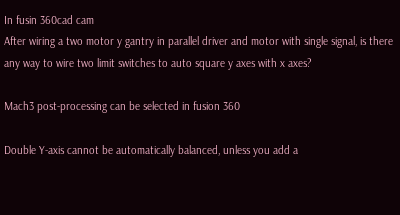In fusin 360cad cam
After wiring a two motor y gantry in parallel driver and motor with single signal, is there any way to wire two limit switches to auto square y axes with x axes?

Mach3 post-processing can be selected in fusion 360

Double Y-axis cannot be automatically balanced, unless you add a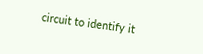circuit to identify it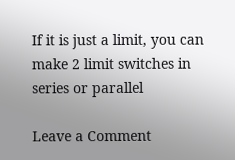If it is just a limit, you can make 2 limit switches in series or parallel

Leave a Comment